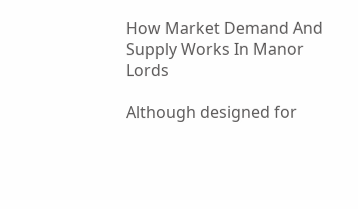How Market Demand And Supply Works In Manor Lords

Although designed for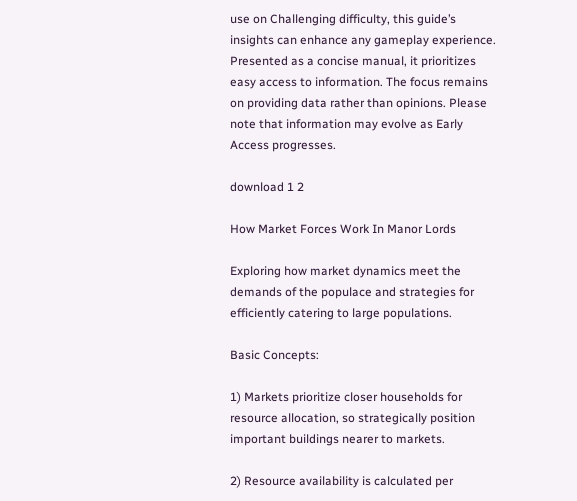use on Challenging difficulty, this guide’s insights can enhance any gameplay experience. Presented as a concise manual, it prioritizes easy access to information. The focus remains on providing data rather than opinions. Please note that information may evolve as Early Access progresses.

download 1 2

How Market Forces Work In Manor Lords

Exploring how market dynamics meet the demands of the populace and strategies for efficiently catering to large populations.

Basic Concepts:

1) Markets prioritize closer households for resource allocation, so strategically position important buildings nearer to markets.

2) Resource availability is calculated per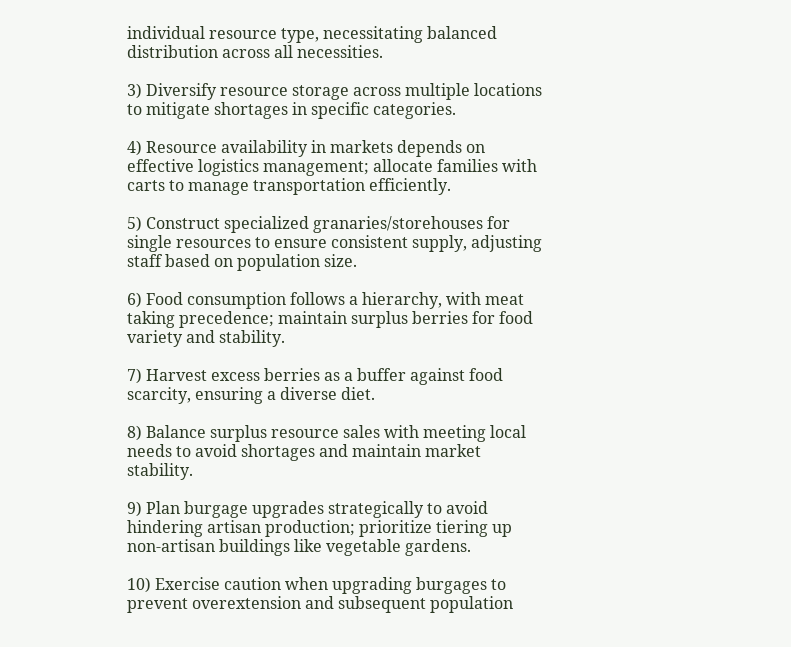individual resource type, necessitating balanced distribution across all necessities.

3) Diversify resource storage across multiple locations to mitigate shortages in specific categories.

4) Resource availability in markets depends on effective logistics management; allocate families with carts to manage transportation efficiently.

5) Construct specialized granaries/storehouses for single resources to ensure consistent supply, adjusting staff based on population size.

6) Food consumption follows a hierarchy, with meat taking precedence; maintain surplus berries for food variety and stability.

7) Harvest excess berries as a buffer against food scarcity, ensuring a diverse diet.

8) Balance surplus resource sales with meeting local needs to avoid shortages and maintain market stability.

9) Plan burgage upgrades strategically to avoid hindering artisan production; prioritize tiering up non-artisan buildings like vegetable gardens.

10) Exercise caution when upgrading burgages to prevent overextension and subsequent population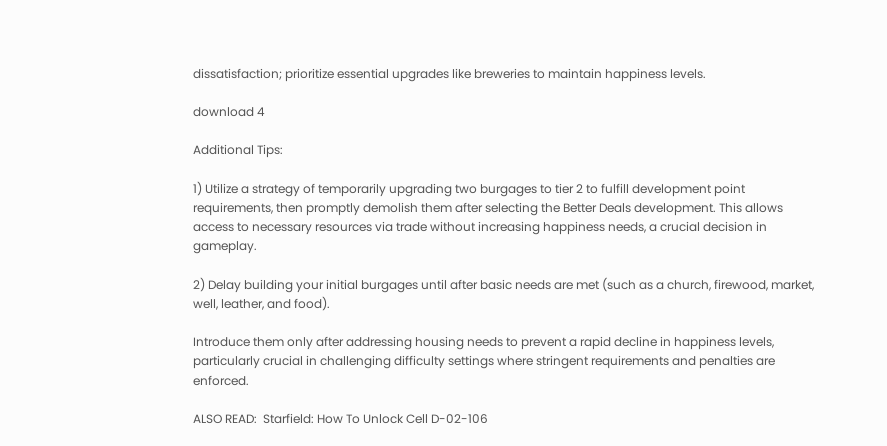dissatisfaction; prioritize essential upgrades like breweries to maintain happiness levels.

download 4

Additional Tips:

1) Utilize a strategy of temporarily upgrading two burgages to tier 2 to fulfill development point requirements, then promptly demolish them after selecting the Better Deals development. This allows access to necessary resources via trade without increasing happiness needs, a crucial decision in gameplay.

2) Delay building your initial burgages until after basic needs are met (such as a church, firewood, market, well, leather, and food).

Introduce them only after addressing housing needs to prevent a rapid decline in happiness levels, particularly crucial in challenging difficulty settings where stringent requirements and penalties are enforced.

ALSO READ:  Starfield: How To Unlock Cell D-02-106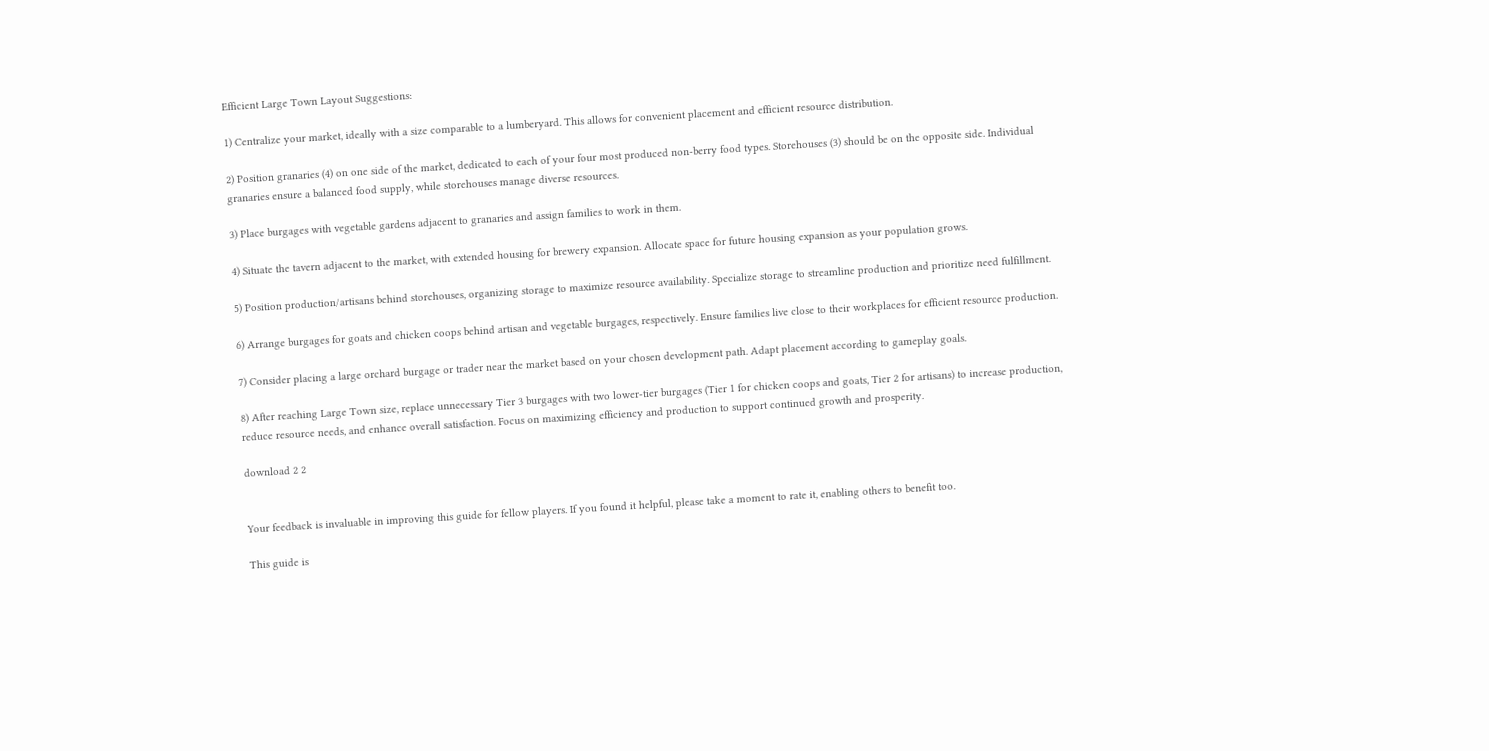Efficient Large Town Layout Suggestions:

1) Centralize your market, ideally with a size comparable to a lumberyard. This allows for convenient placement and efficient resource distribution.

2) Position granaries (4) on one side of the market, dedicated to each of your four most produced non-berry food types. Storehouses (3) should be on the opposite side. Individual granaries ensure a balanced food supply, while storehouses manage diverse resources.

3) Place burgages with vegetable gardens adjacent to granaries and assign families to work in them.

4) Situate the tavern adjacent to the market, with extended housing for brewery expansion. Allocate space for future housing expansion as your population grows.

5) Position production/artisans behind storehouses, organizing storage to maximize resource availability. Specialize storage to streamline production and prioritize need fulfillment.

6) Arrange burgages for goats and chicken coops behind artisan and vegetable burgages, respectively. Ensure families live close to their workplaces for efficient resource production.

7) Consider placing a large orchard burgage or trader near the market based on your chosen development path. Adapt placement according to gameplay goals.

8) After reaching Large Town size, replace unnecessary Tier 3 burgages with two lower-tier burgages (Tier 1 for chicken coops and goats, Tier 2 for artisans) to increase production, reduce resource needs, and enhance overall satisfaction. Focus on maximizing efficiency and production to support continued growth and prosperity.

download 2 2


Your feedback is invaluable in improving this guide for fellow players. If you found it helpful, please take a moment to rate it, enabling others to benefit too.

This guide is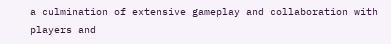a culmination of extensive gameplay and collaboration with players and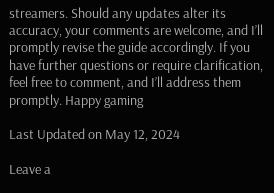streamers. Should any updates alter its accuracy, your comments are welcome, and I’ll promptly revise the guide accordingly. If you have further questions or require clarification, feel free to comment, and I’ll address them promptly. Happy gaming

Last Updated on May 12, 2024

Leave a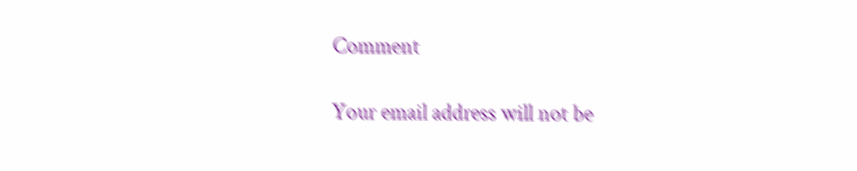Comment

Your email address will not be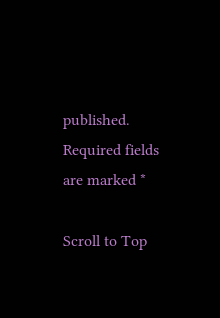published. Required fields are marked *

Scroll to Top